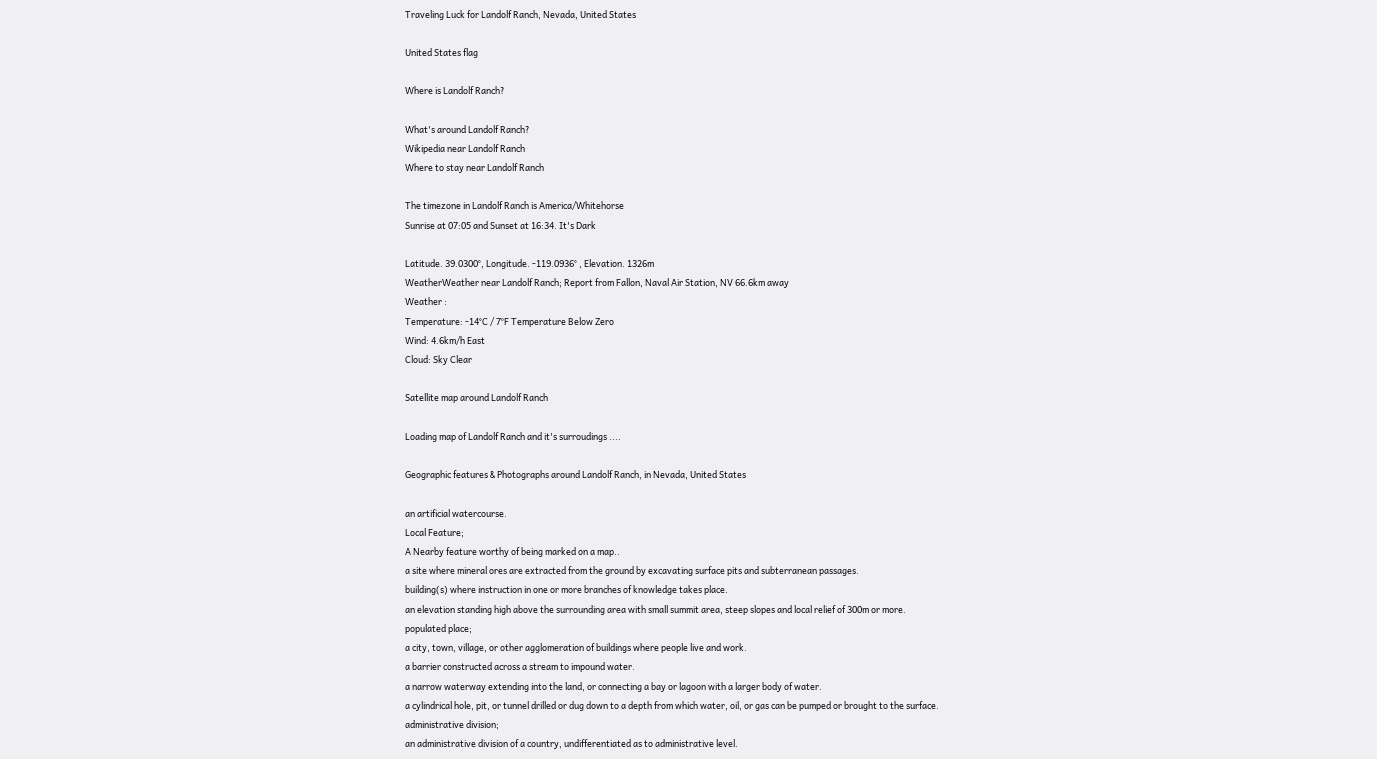Traveling Luck for Landolf Ranch, Nevada, United States

United States flag

Where is Landolf Ranch?

What's around Landolf Ranch?
Wikipedia near Landolf Ranch
Where to stay near Landolf Ranch

The timezone in Landolf Ranch is America/Whitehorse
Sunrise at 07:05 and Sunset at 16:34. It's Dark

Latitude. 39.0300°, Longitude. -119.0936° , Elevation. 1326m
WeatherWeather near Landolf Ranch; Report from Fallon, Naval Air Station, NV 66.6km away
Weather :
Temperature: -14°C / 7°F Temperature Below Zero
Wind: 4.6km/h East
Cloud: Sky Clear

Satellite map around Landolf Ranch

Loading map of Landolf Ranch and it's surroudings ....

Geographic features & Photographs around Landolf Ranch, in Nevada, United States

an artificial watercourse.
Local Feature;
A Nearby feature worthy of being marked on a map..
a site where mineral ores are extracted from the ground by excavating surface pits and subterranean passages.
building(s) where instruction in one or more branches of knowledge takes place.
an elevation standing high above the surrounding area with small summit area, steep slopes and local relief of 300m or more.
populated place;
a city, town, village, or other agglomeration of buildings where people live and work.
a barrier constructed across a stream to impound water.
a narrow waterway extending into the land, or connecting a bay or lagoon with a larger body of water.
a cylindrical hole, pit, or tunnel drilled or dug down to a depth from which water, oil, or gas can be pumped or brought to the surface.
administrative division;
an administrative division of a country, undifferentiated as to administrative level.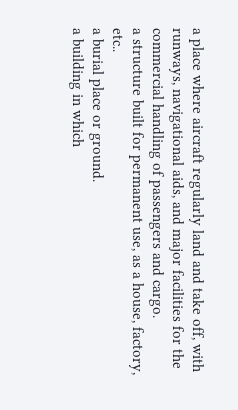a place where aircraft regularly land and take off, with runways, navigational aids, and major facilities for the commercial handling of passengers and cargo.
a structure built for permanent use, as a house, factory, etc..
a burial place or ground.
a building in which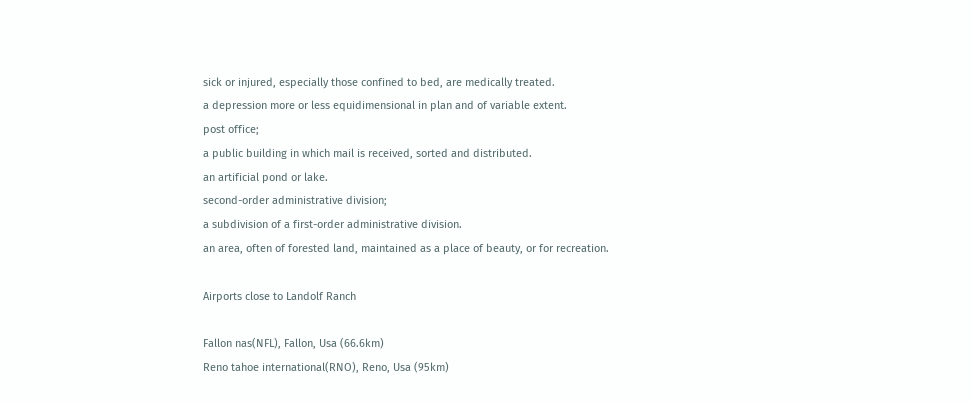sick or injured, especially those confined to bed, are medically treated.
a depression more or less equidimensional in plan and of variable extent.
post office;
a public building in which mail is received, sorted and distributed.
an artificial pond or lake.
second-order administrative division;
a subdivision of a first-order administrative division.
an area, often of forested land, maintained as a place of beauty, or for recreation.

Airports close to Landolf Ranch

Fallon nas(NFL), Fallon, Usa (66.6km)
Reno tahoe international(RNO), Reno, Usa (95km)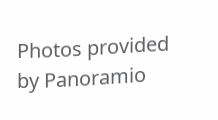Photos provided by Panoramio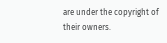are under the copyright of their owners.